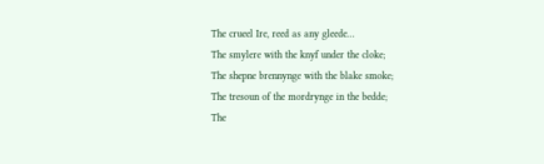The crueel Ire, reed as any gleede…
The smylere with the knyf under the cloke;
The shepne brennynge with the blake smoke;
The tresoun of the mordrynge in the bedde;
The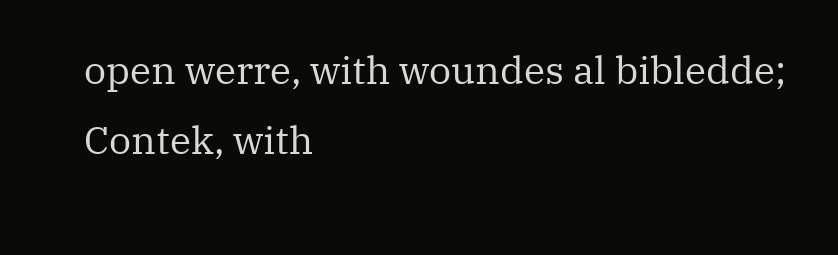open werre, with woundes al bibledde;
Contek, with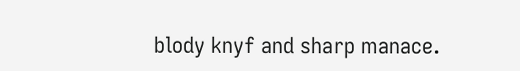blody knyf and sharp manace.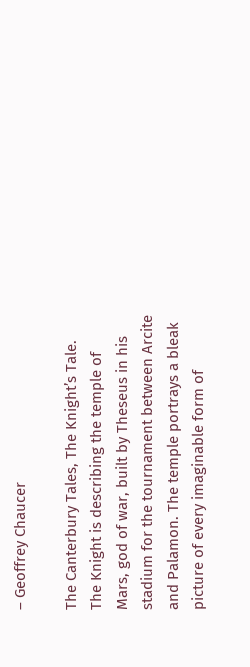– Geoffrey Chaucer

The Canterbury Tales, The Knight’s Tale. The Knight is describing the temple of Mars, god of war, built by Theseus in his stadium for the tournament between Arcite and Palamon. The temple portrays a bleak picture of every imaginable form of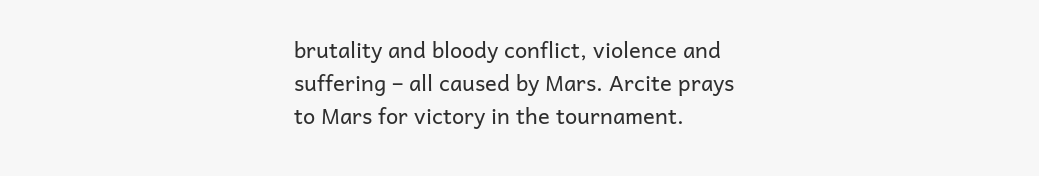brutality and bloody conflict, violence and suffering – all caused by Mars. Arcite prays to Mars for victory in the tournament.